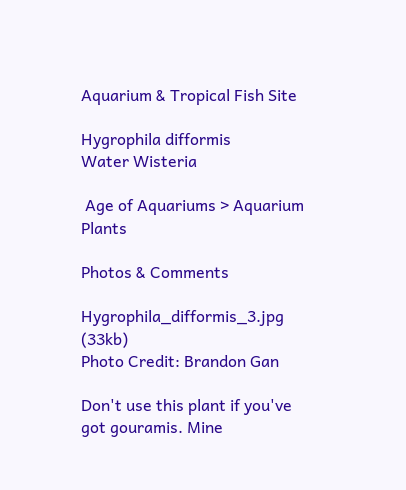Aquarium & Tropical Fish Site

Hygrophila difformis
Water Wisteria

 Age of Aquariums > Aquarium Plants

Photos & Comments

Hygrophila_difformis_3.jpg (33kb)
Photo Credit: Brandon Gan

Don't use this plant if you've got gouramis. Mine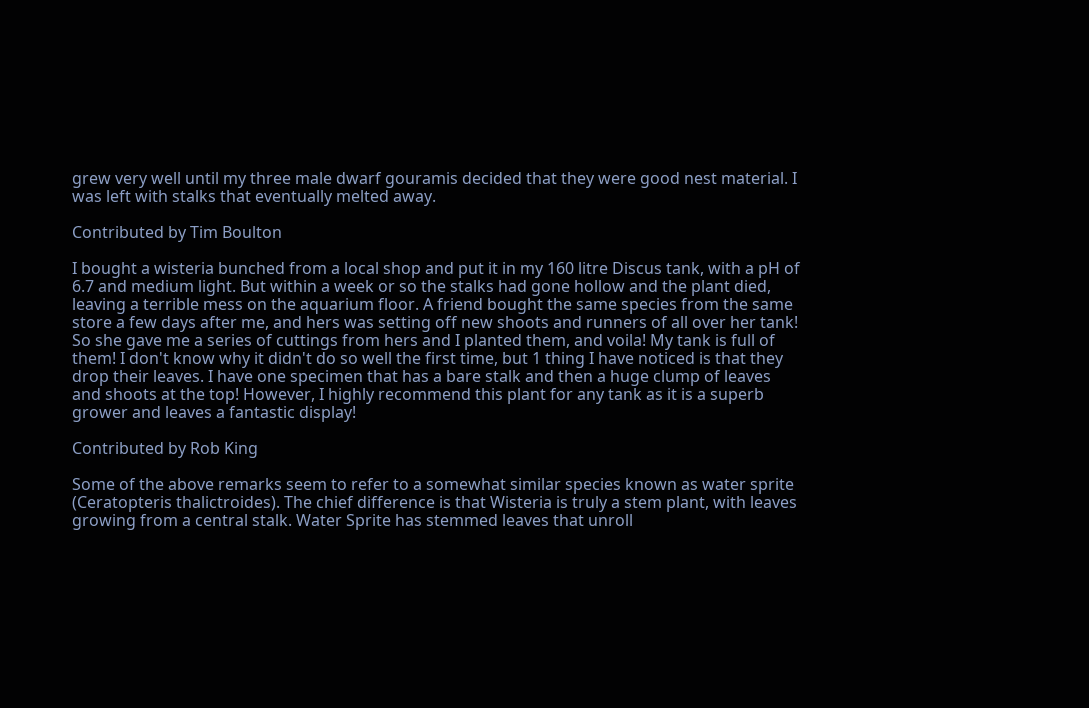grew very well until my three male dwarf gouramis decided that they were good nest material. I was left with stalks that eventually melted away.

Contributed by Tim Boulton

I bought a wisteria bunched from a local shop and put it in my 160 litre Discus tank, with a pH of 6.7 and medium light. But within a week or so the stalks had gone hollow and the plant died, leaving a terrible mess on the aquarium floor. A friend bought the same species from the same store a few days after me, and hers was setting off new shoots and runners of all over her tank! So she gave me a series of cuttings from hers and I planted them, and voila! My tank is full of them! I don't know why it didn't do so well the first time, but 1 thing I have noticed is that they drop their leaves. I have one specimen that has a bare stalk and then a huge clump of leaves and shoots at the top! However, I highly recommend this plant for any tank as it is a superb grower and leaves a fantastic display!

Contributed by Rob King

Some of the above remarks seem to refer to a somewhat similar species known as water sprite (Ceratopteris thalictroides). The chief difference is that Wisteria is truly a stem plant, with leaves growing from a central stalk. Water Sprite has stemmed leaves that unroll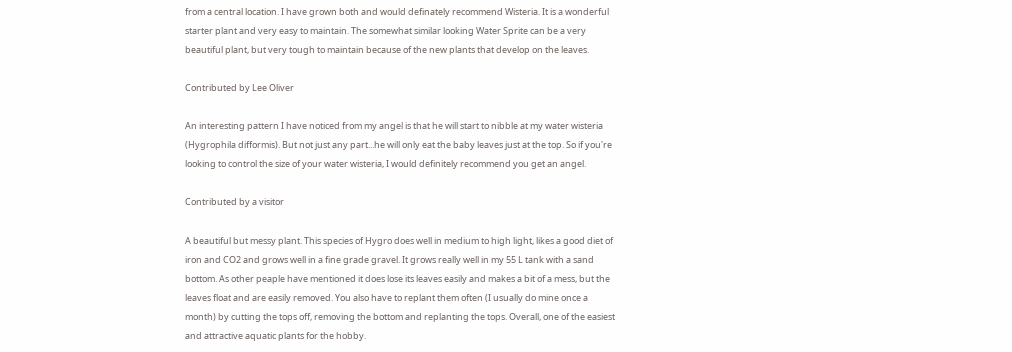from a central location. I have grown both and would definately recommend Wisteria. It is a wonderful starter plant and very easy to maintain. The somewhat similar looking Water Sprite can be a very beautiful plant, but very tough to maintain because of the new plants that develop on the leaves.

Contributed by Lee Oliver

An interesting pattern I have noticed from my angel is that he will start to nibble at my water wisteria (Hygrophila difformis). But not just any part...he will only eat the baby leaves just at the top. So if you're looking to control the size of your water wisteria, I would definitely recommend you get an angel.

Contributed by a visitor

A beautiful but messy plant. This species of Hygro does well in medium to high light, likes a good diet of iron and CO2 and grows well in a fine grade gravel. It grows really well in my 55 L tank with a sand bottom. As other peaple have mentioned it does lose its leaves easily and makes a bit of a mess, but the leaves float and are easily removed. You also have to replant them often (I usually do mine once a month) by cutting the tops off, removing the bottom and replanting the tops. Overall, one of the easiest and attractive aquatic plants for the hobby.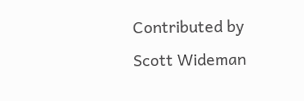Contributed by Scott Wideman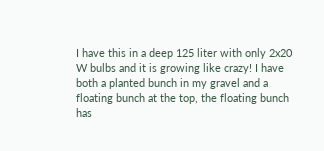I have this in a deep 125 liter with only 2x20 W bulbs and it is growing like crazy! I have both a planted bunch in my gravel and a floating bunch at the top, the floating bunch has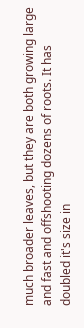much broader leaves, but they are both growing large and fast and offshooting dozens of roots. It has doubled it's size in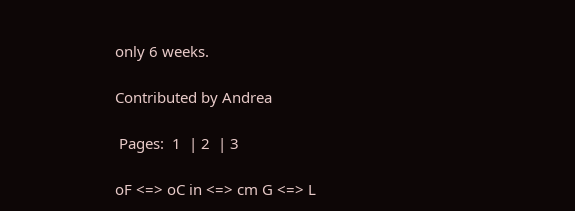only 6 weeks.

Contributed by Andrea

 Pages:  1  | 2  | 3

oF <=> oC in <=> cm G <=> L